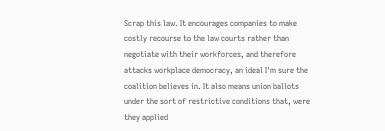Scrap this law. It encourages companies to make costly recourse to the law courts rather than negotiate with their workforces, and therefore attacks workplace democracy, an ideal I'm sure the coalition believes in. It also means union ballots under the sort of restrictive conditions that, were they applied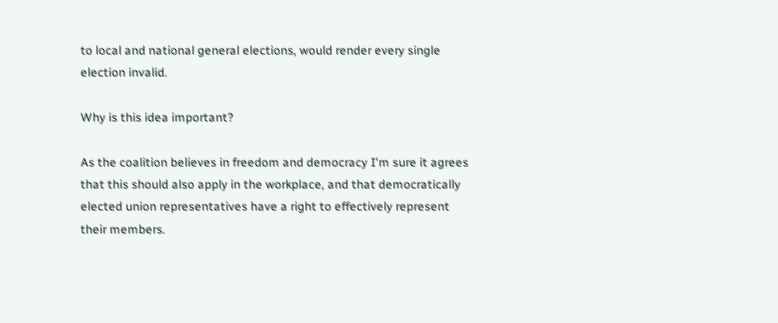to local and national general elections, would render every single election invalid.

Why is this idea important?

As the coalition believes in freedom and democracy I'm sure it agrees that this should also apply in the workplace, and that democratically elected union representatives have a right to effectively represent their members.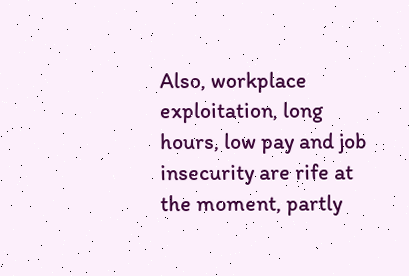Also, workplace exploitation, long hours, low pay and job insecurity are rife at the moment, partly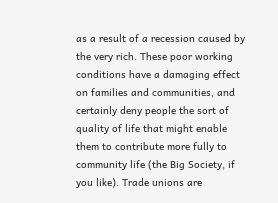as a result of a recession caused by the very rich. These poor working conditions have a damaging effect on families and communities, and certainly deny people the sort of quality of life that might enable them to contribute more fully to community life (the Big Society, if you like). Trade unions are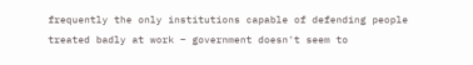frequently the only institutions capable of defending people treated badly at work – government doesn't seem to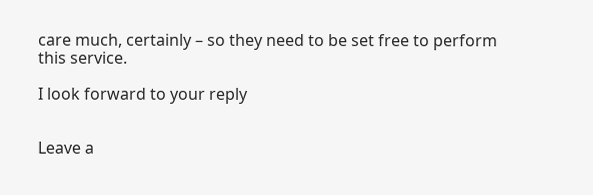care much, certainly – so they need to be set free to perform this service.

I look forward to your reply


Leave a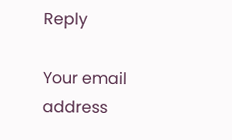Reply

Your email address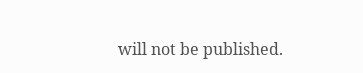will not be published.